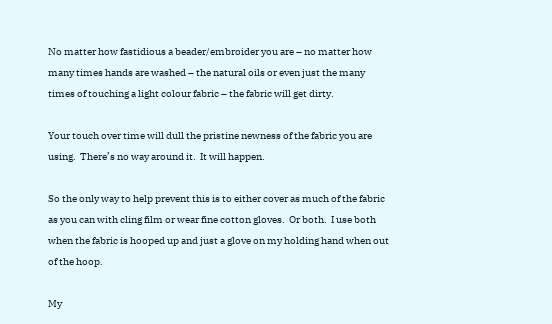No matter how fastidious a beader/embroider you are – no matter how many times hands are washed – the natural oils or even just the many times of touching a light colour fabric – the fabric will get dirty.

Your touch over time will dull the pristine newness of the fabric you are using.  There’s no way around it.  It will happen.

So the only way to help prevent this is to either cover as much of the fabric as you can with cling film or wear fine cotton gloves.  Or both.  I use both when the fabric is hooped up and just a glove on my holding hand when out of the hoop.

My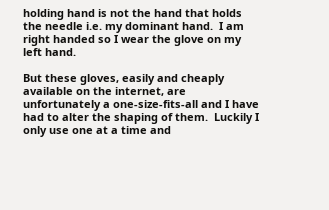holding hand is not the hand that holds the needle i.e. my dominant hand.  I am right handed so I wear the glove on my left hand.

But these gloves, easily and cheaply available on the internet, are unfortunately a one-size-fits-all and I have had to alter the shaping of them.  Luckily I only use one at a time and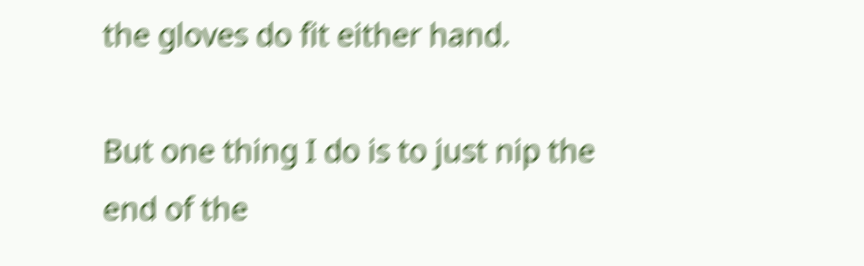the gloves do fit either hand.

But one thing I do is to just nip the end of the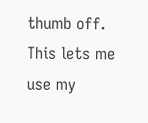thumb off.  This lets me use my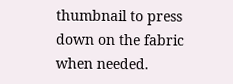thumbnail to press down on the fabric when needed.